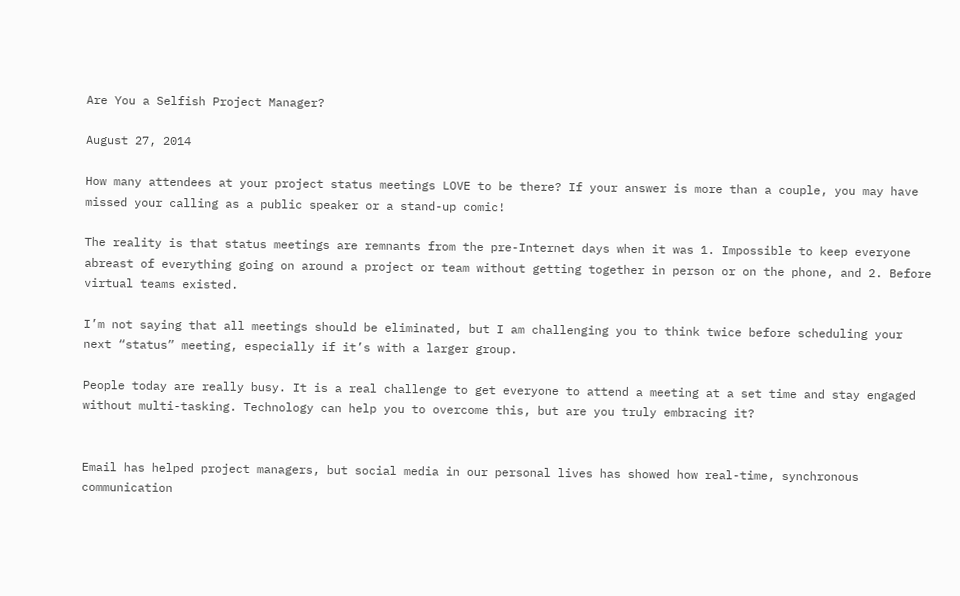Are You a Selfish Project Manager?

August 27, 2014

How many attendees at your project status meetings LOVE to be there? If your answer is more than a couple, you may have missed your calling as a public speaker or a stand-up comic!

The reality is that status meetings are remnants from the pre-Internet days when it was 1. Impossible to keep everyone abreast of everything going on around a project or team without getting together in person or on the phone, and 2. Before virtual teams existed.

I’m not saying that all meetings should be eliminated, but I am challenging you to think twice before scheduling your next “status” meeting, especially if it’s with a larger group.

People today are really busy. It is a real challenge to get everyone to attend a meeting at a set time and stay engaged without multi-tasking. Technology can help you to overcome this, but are you truly embracing it?


Email has helped project managers, but social media in our personal lives has showed how real-time, synchronous communication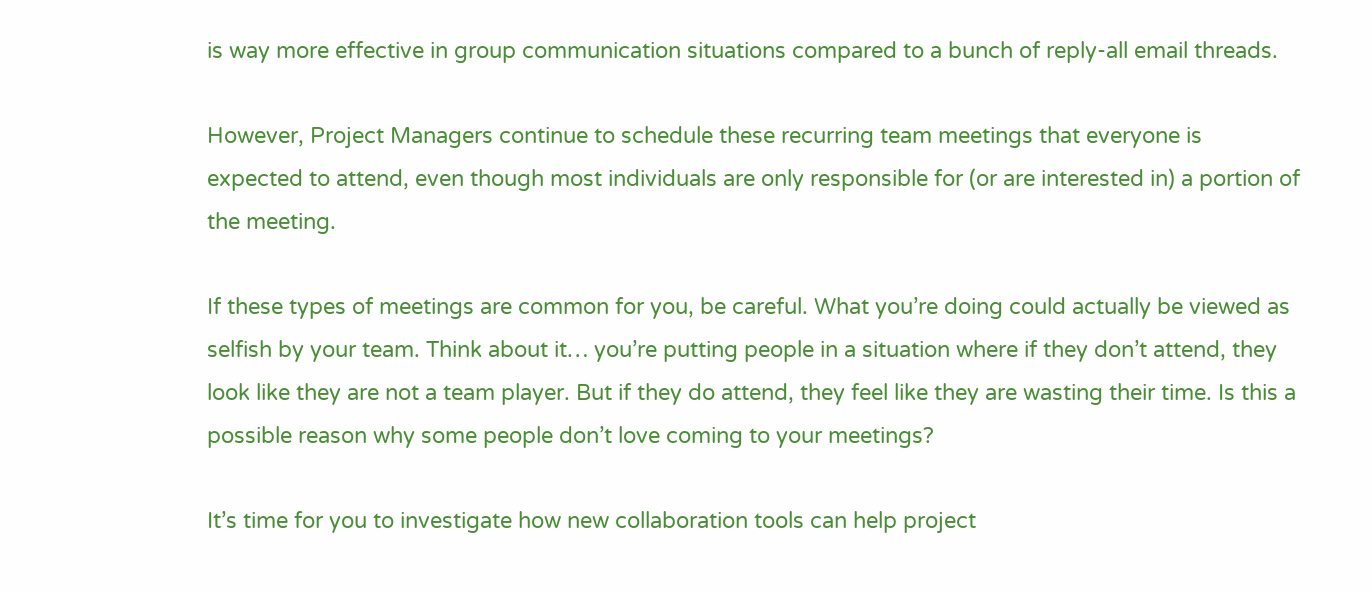is way more effective in group communication situations compared to a bunch of reply-all email threads.

However, Project Managers continue to schedule these recurring team meetings that everyone is expected to attend, even though most individuals are only responsible for (or are interested in) a portion of the meeting.

If these types of meetings are common for you, be careful. What you’re doing could actually be viewed as selfish by your team. Think about it… you’re putting people in a situation where if they don’t attend, they look like they are not a team player. But if they do attend, they feel like they are wasting their time. Is this a possible reason why some people don’t love coming to your meetings?

It’s time for you to investigate how new collaboration tools can help project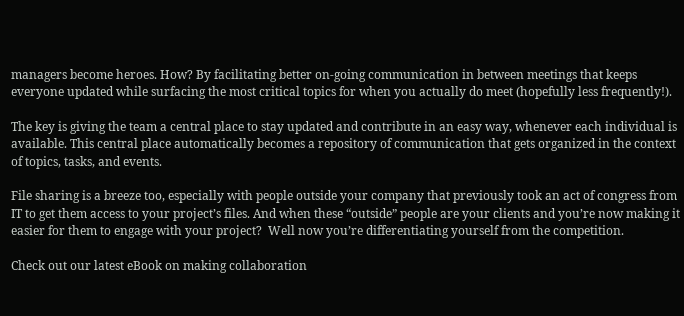managers become heroes. How? By facilitating better on-going communication in between meetings that keeps everyone updated while surfacing the most critical topics for when you actually do meet (hopefully less frequently!).

The key is giving the team a central place to stay updated and contribute in an easy way, whenever each individual is available. This central place automatically becomes a repository of communication that gets organized in the context of topics, tasks, and events.

File sharing is a breeze too, especially with people outside your company that previously took an act of congress from IT to get them access to your project’s files. And when these “outside” people are your clients and you’re now making it easier for them to engage with your project?  Well now you’re differentiating yourself from the competition.

Check out our latest eBook on making collaboration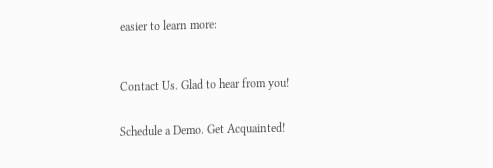easier to learn more:



Contact Us. Glad to hear from you!


Schedule a Demo. Get Acquainted!